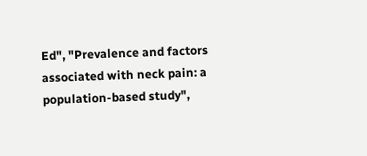Ed", "Prevalence and factors associated with neck pain: a population-based study",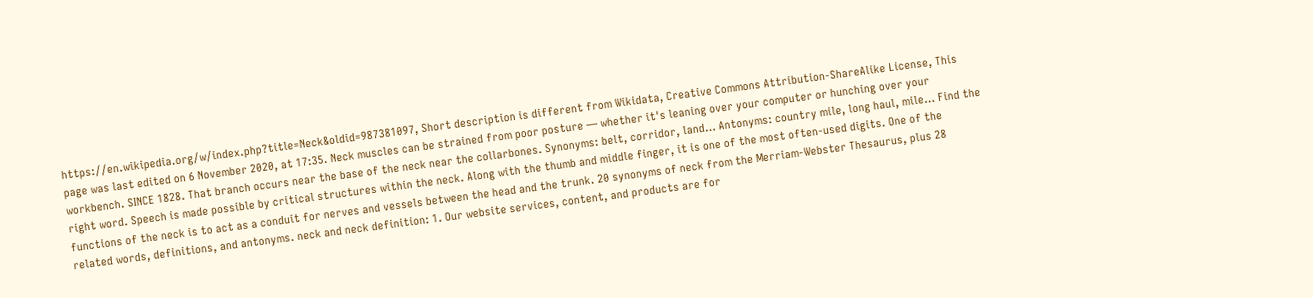https://en.wikipedia.org/w/index.php?title=Neck&oldid=987381097, Short description is different from Wikidata, Creative Commons Attribution-ShareAlike License, This page was last edited on 6 November 2020, at 17:35. Neck muscles can be strained from poor posture — whether it's leaning over your computer or hunching over your workbench. SINCE 1828. That branch occurs near the base of the neck near the collarbones. Synonyms: belt, corridor, land… Antonyms: country mile, long haul, mile… Find the right word. Speech is made possible by critical structures within the neck. Along with the thumb and middle finger, it is one of the most often-used digits. One of the functions of the neck is to act as a conduit for nerves and vessels between the head and the trunk. 20 synonyms of neck from the Merriam-Webster Thesaurus, plus 28 related words, definitions, and antonyms. neck and neck definition: 1. Our website services, content, and products are for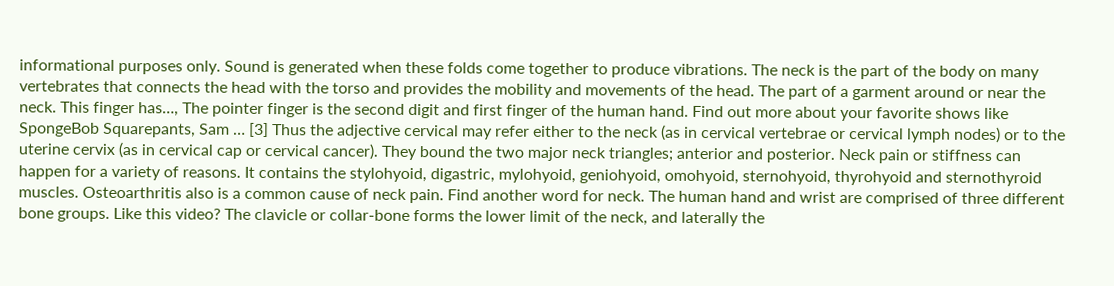informational purposes only. Sound is generated when these folds come together to produce vibrations. The neck is the part of the body on many vertebrates that connects the head with the torso and provides the mobility and movements of the head. The part of a garment around or near the neck. This finger has…, The pointer finger is the second digit and first finger of the human hand. Find out more about your favorite shows like SpongeBob Squarepants, Sam … [3] Thus the adjective cervical may refer either to the neck (as in cervical vertebrae or cervical lymph nodes) or to the uterine cervix (as in cervical cap or cervical cancer). They bound the two major neck triangles; anterior and posterior. Neck pain or stiffness can happen for a variety of reasons. It contains the stylohyoid, digastric, mylohyoid, geniohyoid, omohyoid, sternohyoid, thyrohyoid and sternothyroid muscles. Osteoarthritis also is a common cause of neck pain. Find another word for neck. The human hand and wrist are comprised of three different bone groups. Like this video? The clavicle or collar-bone forms the lower limit of the neck, and laterally the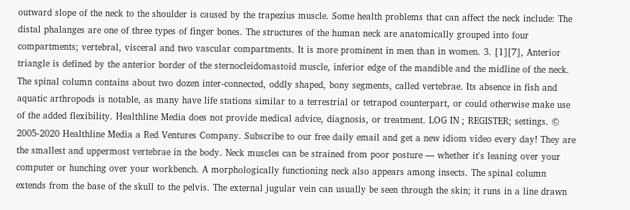outward slope of the neck to the shoulder is caused by the trapezius muscle. Some health problems that can affect the neck include: The distal phalanges are one of three types of finger bones. The structures of the human neck are anatomically grouped into four compartments; vertebral, visceral and two vascular compartments. It is more prominent in men than in women. 3. [1][7], Anterior triangle is defined by the anterior border of the sternocleidomastoid muscle, inferior edge of the mandible and the midline of the neck. The spinal column contains about two dozen inter-connected, oddly shaped, bony segments, called vertebrae. Its absence in fish and aquatic arthropods is notable, as many have life stations similar to a terrestrial or tetrapod counterpart, or could otherwise make use of the added flexibility. Healthline Media does not provide medical advice, diagnosis, or treatment. LOG IN ; REGISTER; settings. © 2005-2020 Healthline Media a Red Ventures Company. Subscribe to our free daily email and get a new idiom video every day! They are the smallest and uppermost vertebrae in the body. Neck muscles can be strained from poor posture — whether it's leaning over your computer or hunching over your workbench. A morphologically functioning neck also appears among insects. The spinal column extends from the base of the skull to the pelvis. The external jugular vein can usually be seen through the skin; it runs in a line drawn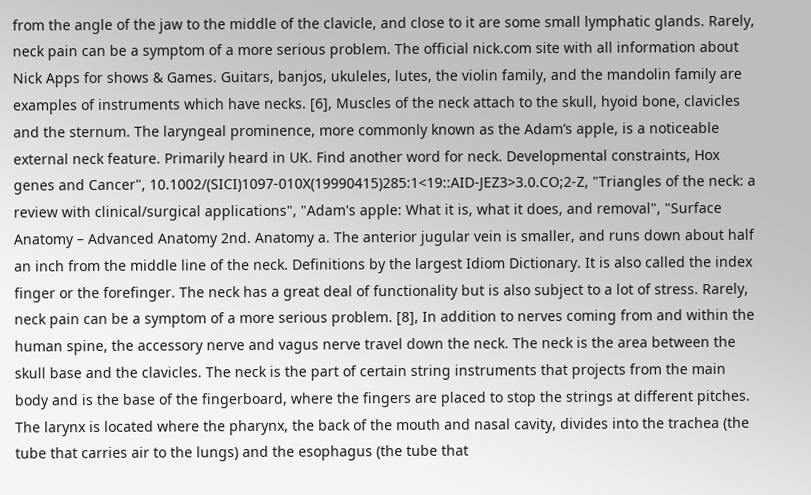from the angle of the jaw to the middle of the clavicle, and close to it are some small lymphatic glands. Rarely, neck pain can be a symptom of a more serious problem. The official nick.com site with all information about Nick Apps for shows & Games. Guitars, banjos, ukuleles, lutes, the violin family, and the mandolin family are examples of instruments which have necks. [6], Muscles of the neck attach to the skull, hyoid bone, clavicles and the sternum. The laryngeal prominence, more commonly known as the Adam’s apple, is a noticeable external neck feature. Primarily heard in UK. Find another word for neck. Developmental constraints, Hox genes and Cancer", 10.1002/(SICI)1097-010X(19990415)285:1<19::AID-JEZ3>3.0.CO;2-Z, "Triangles of the neck: a review with clinical/surgical applications", "Adam's apple: What it is, what it does, and removal", "Surface Anatomy – Advanced Anatomy 2nd. Anatomy a. The anterior jugular vein is smaller, and runs down about half an inch from the middle line of the neck. Definitions by the largest Idiom Dictionary. It is also called the index finger or the forefinger. The neck has a great deal of functionality but is also subject to a lot of stress. Rarely, neck pain can be a symptom of a more serious problem. [8], In addition to nerves coming from and within the human spine, the accessory nerve and vagus nerve travel down the neck. The neck is the area between the skull base and the clavicles. The neck is the part of certain string instruments that projects from the main body and is the base of the fingerboard, where the fingers are placed to stop the strings at different pitches. The larynx is located where the pharynx, the back of the mouth and nasal cavity, divides into the trachea (the tube that carries air to the lungs) and the esophagus (the tube that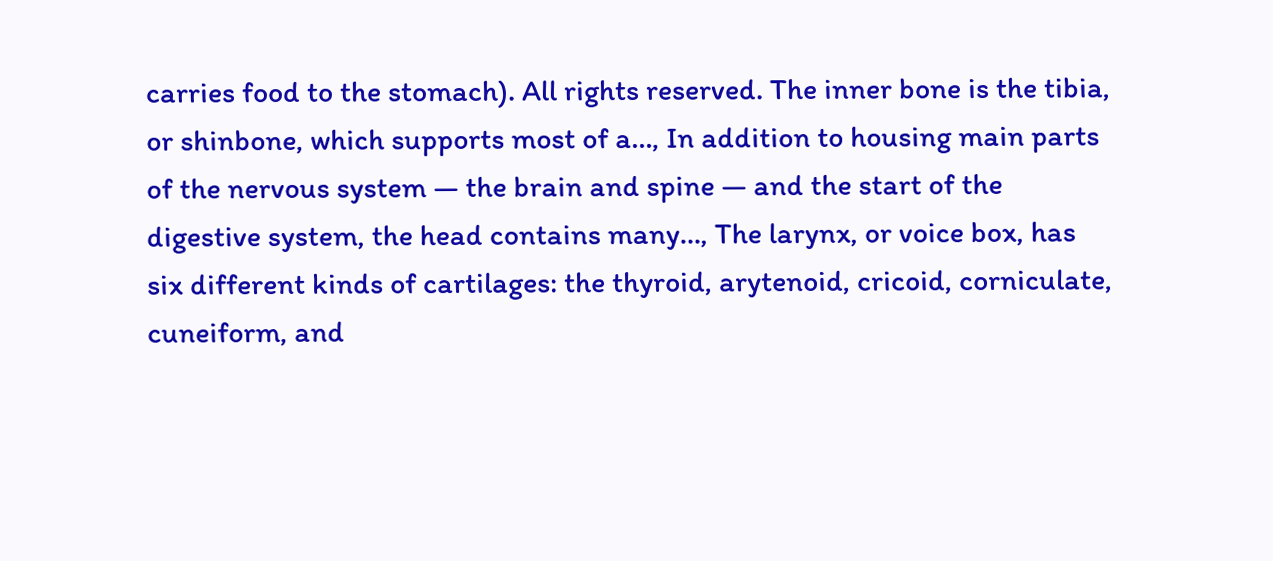carries food to the stomach). All rights reserved. The inner bone is the tibia, or shinbone, which supports most of a…, In addition to housing main parts of the nervous system — the brain and spine — and the start of the digestive system, the head contains many…, The larynx, or voice box, has six different kinds of cartilages: the thyroid, arytenoid, cricoid, corniculate, cuneiform, and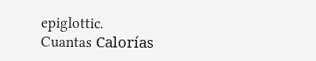epiglottic.
Cuantas Calorías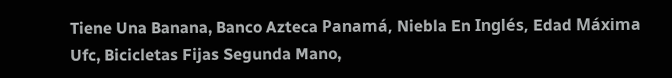Tiene Una Banana, Banco Azteca Panamá, Niebla En Inglés, Edad Máxima Ufc, Bicicletas Fijas Segunda Mano,